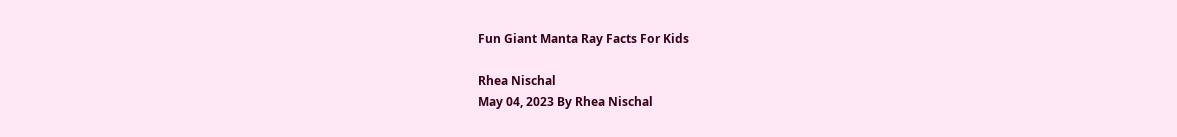Fun Giant Manta Ray Facts For Kids

Rhea Nischal
May 04, 2023 By Rhea Nischal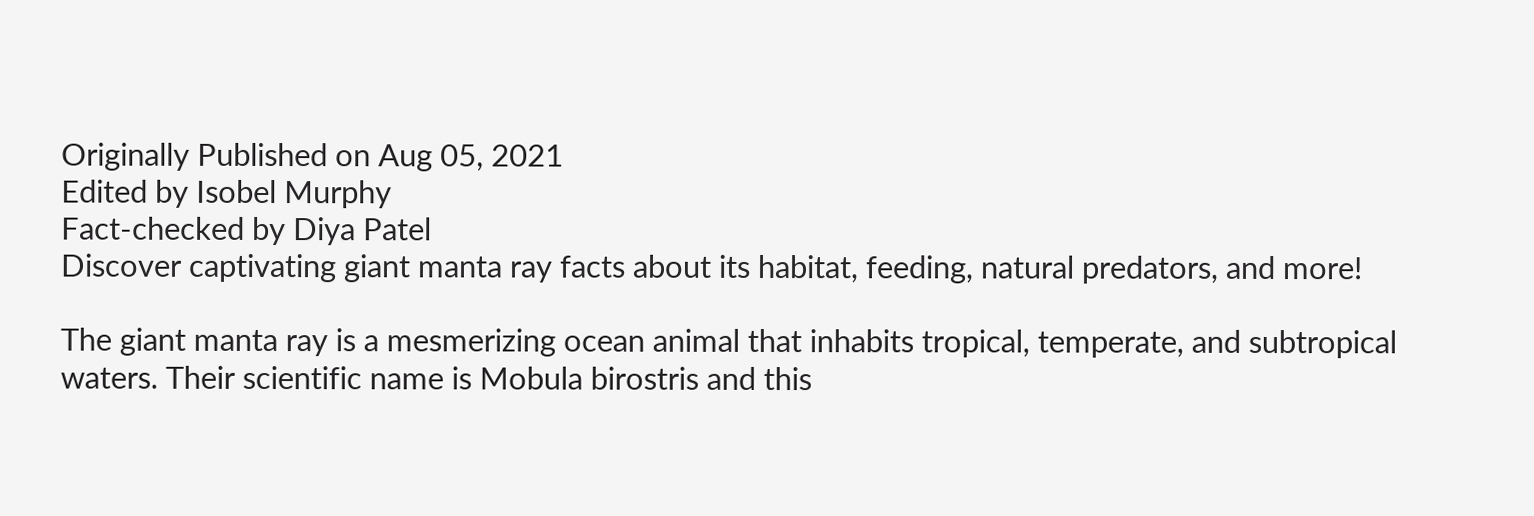Originally Published on Aug 05, 2021
Edited by Isobel Murphy
Fact-checked by Diya Patel
Discover captivating giant manta ray facts about its habitat, feeding, natural predators, and more!

The giant manta ray is a mesmerizing ocean animal that inhabits tropical, temperate, and subtropical waters. Their scientific name is Mobula birostris and this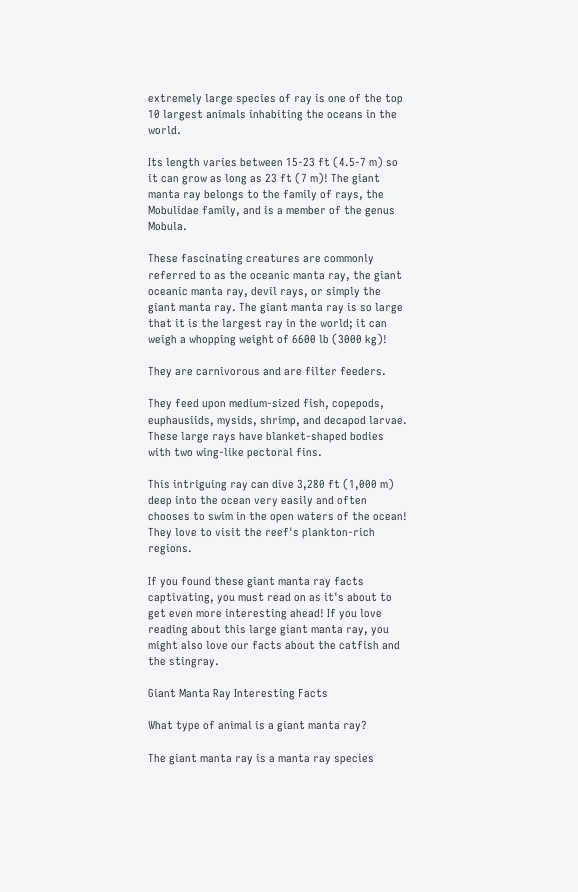extremely large species of ray is one of the top 10 largest animals inhabiting the oceans in the world.

Its length varies between 15-23 ft (4.5-7 m) so it can grow as long as 23 ft (7 m)! The giant manta ray belongs to the family of rays, the Mobulidae family, and is a member of the genus Mobula.

These fascinating creatures are commonly referred to as the oceanic manta ray, the giant oceanic manta ray, devil rays, or simply the giant manta ray. The giant manta ray is so large that it is the largest ray in the world; it can weigh a whopping weight of 6600 lb (3000 kg)!

They are carnivorous and are filter feeders.

They feed upon medium-sized fish, copepods, euphausiids, mysids, shrimp, and decapod larvae. These large rays have blanket-shaped bodies with two wing-like pectoral fins.

This intriguing ray can dive 3,280 ft (1,000 m) deep into the ocean very easily and often chooses to swim in the open waters of the ocean! They love to visit the reef's plankton-rich regions.

If you found these giant manta ray facts captivating, you must read on as it's about to get even more interesting ahead! If you love reading about this large giant manta ray, you might also love our facts about the catfish and the stingray.

Giant Manta Ray Interesting Facts

What type of animal is a giant manta ray?

The giant manta ray is a manta ray species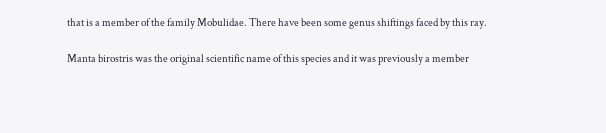that is a member of the family Mobulidae. There have been some genus shiftings faced by this ray.

Manta birostris was the original scientific name of this species and it was previously a member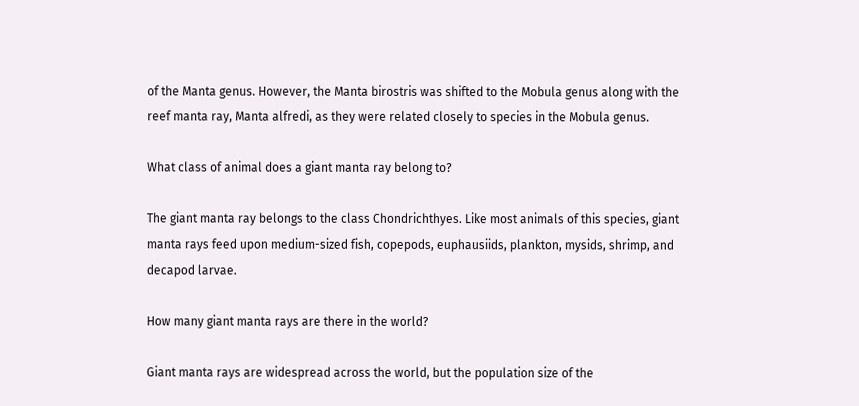of the Manta genus. However, the Manta birostris was shifted to the Mobula genus along with the reef manta ray, Manta alfredi, as they were related closely to species in the Mobula genus.

What class of animal does a giant manta ray belong to?

The giant manta ray belongs to the class Chondrichthyes. Like most animals of this species, giant manta rays feed upon medium-sized fish, copepods, euphausiids, plankton, mysids, shrimp, and decapod larvae.

How many giant manta rays are there in the world?

Giant manta rays are widespread across the world, but the population size of the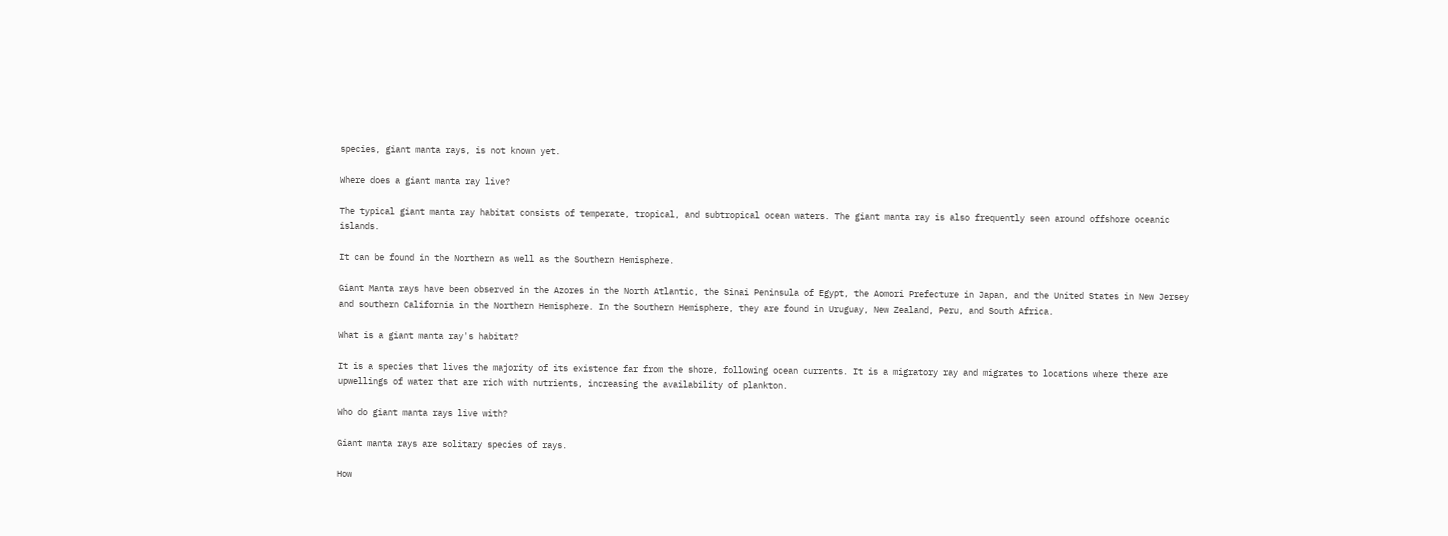species, giant manta rays, is not known yet.

Where does a giant manta ray live?

The typical giant manta ray habitat consists of temperate, tropical, and subtropical ocean waters. The giant manta ray is also frequently seen around offshore oceanic islands.

It can be found in the Northern as well as the Southern Hemisphere.

Giant Manta rays have been observed in the Azores in the North Atlantic, the Sinai Peninsula of Egypt, the Aomori Prefecture in Japan, and the United States in New Jersey and southern California in the Northern Hemisphere. In the Southern Hemisphere, they are found in Uruguay, New Zealand, Peru, and South Africa.

What is a giant manta ray's habitat?

It is a species that lives the majority of its existence far from the shore, following ocean currents. It is a migratory ray and migrates to locations where there are upwellings of water that are rich with nutrients, increasing the availability of plankton.

Who do giant manta rays live with?

Giant manta rays are solitary species of rays.

How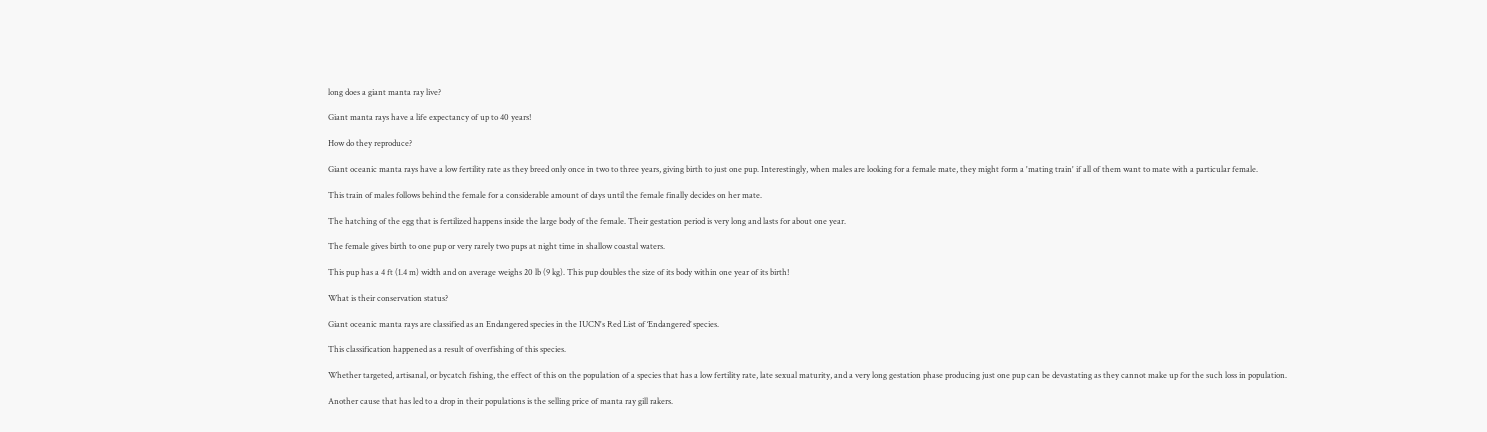long does a giant manta ray live?

Giant manta rays have a life expectancy of up to 40 years!

How do they reproduce?

Giant oceanic manta rays have a low fertility rate as they breed only once in two to three years, giving birth to just one pup. Interestingly, when males are looking for a female mate, they might form a 'mating train' if all of them want to mate with a particular female.

This train of males follows behind the female for a considerable amount of days until the female finally decides on her mate.

The hatching of the egg that is fertilized happens inside the large body of the female. Their gestation period is very long and lasts for about one year.

The female gives birth to one pup or very rarely two pups at night time in shallow coastal waters.

This pup has a 4 ft (1.4 m) width and on average weighs 20 lb (9 kg). This pup doubles the size of its body within one year of its birth!

What is their conservation status?

Giant oceanic manta rays are classified as an Endangered species in the IUCN's Red List of ‘Endangered’ species.

This classification happened as a result of overfishing of this species.

Whether targeted, artisanal, or bycatch fishing, the effect of this on the population of a species that has a low fertility rate, late sexual maturity, and a very long gestation phase producing just one pup can be devastating as they cannot make up for the such loss in population.

Another cause that has led to a drop in their populations is the selling price of manta ray gill rakers.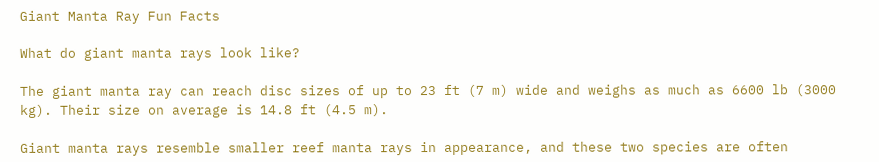Giant Manta Ray Fun Facts

What do giant manta rays look like?

The giant manta ray can reach disc sizes of up to 23 ft (7 m) wide and weighs as much as 6600 lb (3000 kg). Their size on average is 14.8 ft (4.5 m).

Giant manta rays resemble smaller reef manta rays in appearance, and these two species are often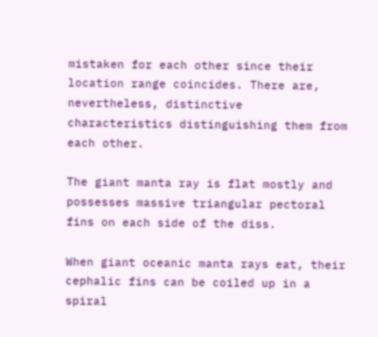mistaken for each other since their location range coincides. There are, nevertheless, distinctive characteristics distinguishing them from each other.

The giant manta ray is flat mostly and possesses massive triangular pectoral fins on each side of the diss.

When giant oceanic manta rays eat, their cephalic fins can be coiled up in a spiral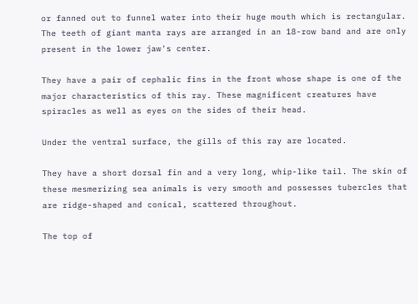or fanned out to funnel water into their huge mouth which is rectangular. The teeth of giant manta rays are arranged in an 18-row band and are only present in the lower jaw's center.

They have a pair of cephalic fins in the front whose shape is one of the major characteristics of this ray. These magnificent creatures have spiracles as well as eyes on the sides of their head.

Under the ventral surface, the gills of this ray are located.

They have a short dorsal fin and a very long, whip-like tail. The skin of these mesmerizing sea animals is very smooth and possesses tubercles that are ridge-shaped and conical, scattered throughout.

The top of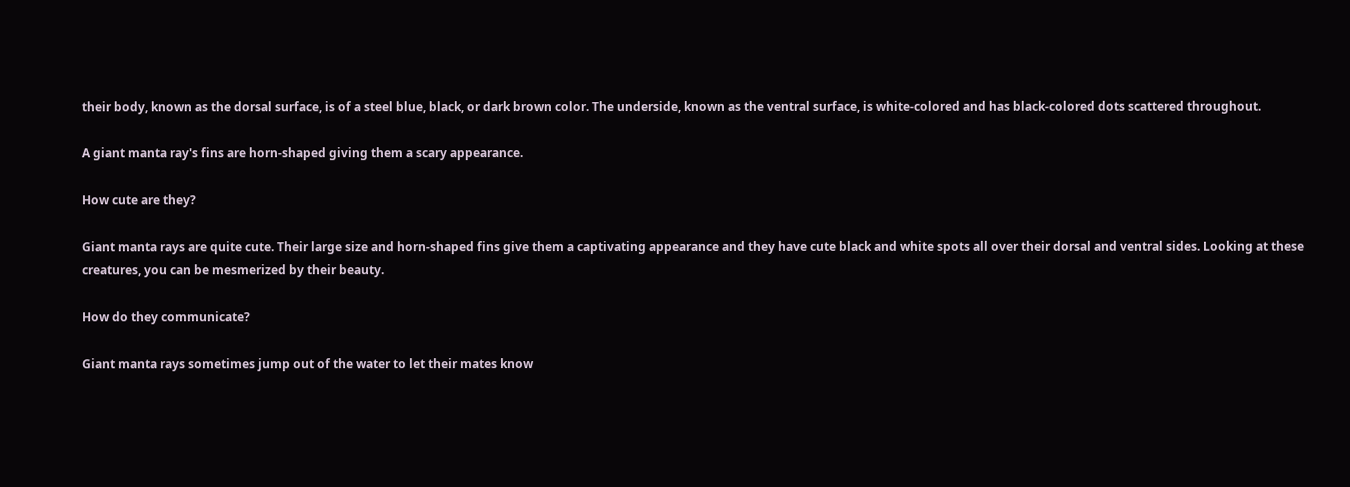their body, known as the dorsal surface, is of a steel blue, black, or dark brown color. The underside, known as the ventral surface, is white-colored and has black-colored dots scattered throughout.

A giant manta ray's fins are horn-shaped giving them a scary appearance.

How cute are they?

Giant manta rays are quite cute. Their large size and horn-shaped fins give them a captivating appearance and they have cute black and white spots all over their dorsal and ventral sides. Looking at these creatures, you can be mesmerized by their beauty.

How do they communicate?

Giant manta rays sometimes jump out of the water to let their mates know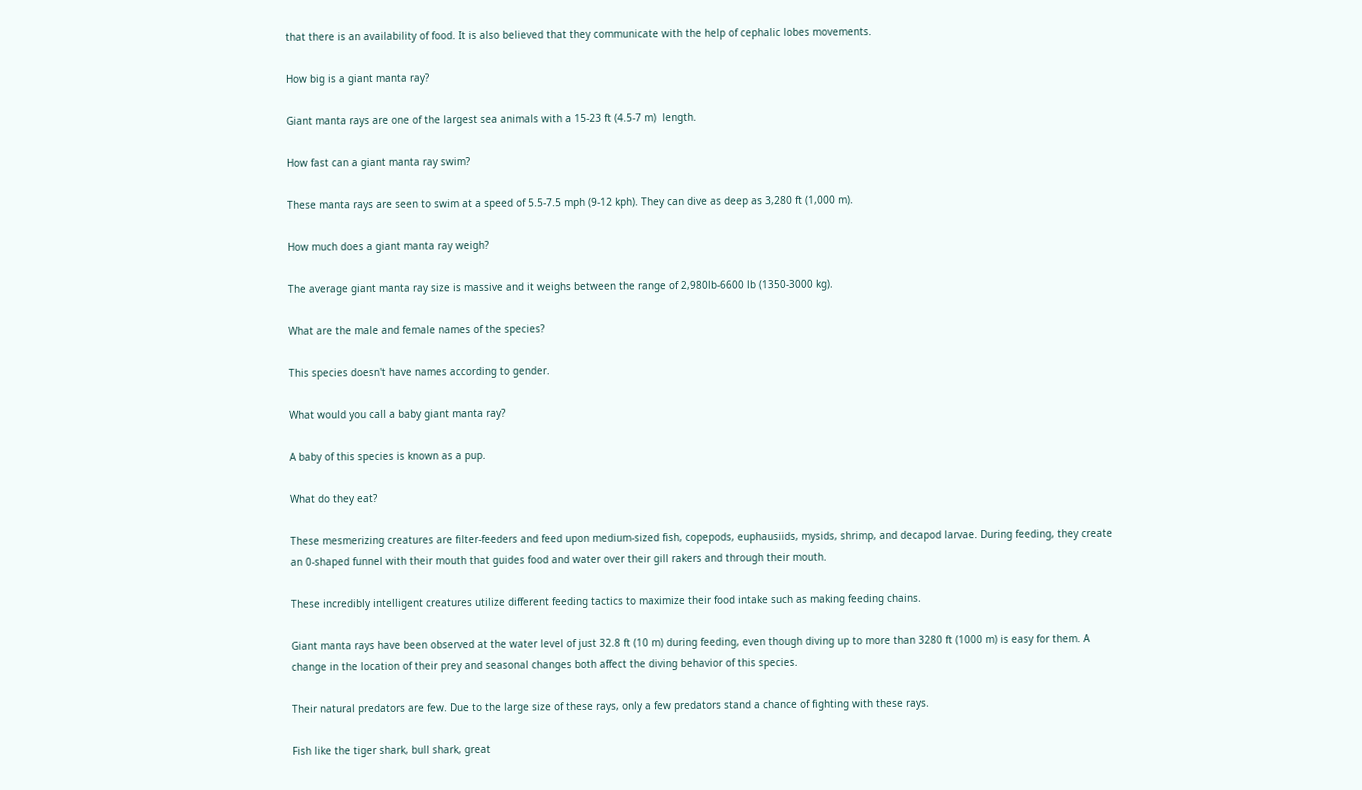that there is an availability of food. It is also believed that they communicate with the help of cephalic lobes movements.

How big is a giant manta ray?

Giant manta rays are one of the largest sea animals with a 15-23 ft (4.5-7 m)  length.

How fast can a giant manta ray swim?

These manta rays are seen to swim at a speed of 5.5-7.5 mph (9-12 kph). They can dive as deep as 3,280 ft (1,000 m).

How much does a giant manta ray weigh?

The average giant manta ray size is massive and it weighs between the range of 2,980lb-6600 lb (1350-3000 kg).

What are the male and female names of the species?

This species doesn't have names according to gender.

What would you call a baby giant manta ray?

A baby of this species is known as a pup.

What do they eat?

These mesmerizing creatures are filter-feeders and feed upon medium-sized fish, copepods, euphausiids, mysids, shrimp, and decapod larvae. During feeding, they create an 0-shaped funnel with their mouth that guides food and water over their gill rakers and through their mouth.

These incredibly intelligent creatures utilize different feeding tactics to maximize their food intake such as making feeding chains.

Giant manta rays have been observed at the water level of just 32.8 ft (10 m) during feeding, even though diving up to more than 3280 ft (1000 m) is easy for them. A change in the location of their prey and seasonal changes both affect the diving behavior of this species.

Their natural predators are few. Due to the large size of these rays, only a few predators stand a chance of fighting with these rays.

Fish like the tiger shark, bull shark, great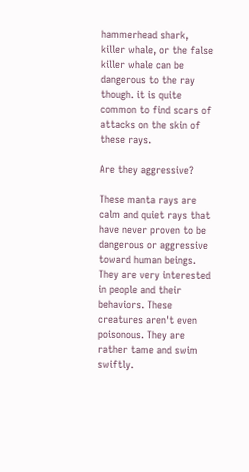hammerhead shark, killer whale, or the false killer whale can be dangerous to the ray though. it is quite common to find scars of attacks on the skin of these rays.

Are they aggressive?

These manta rays are calm and quiet rays that have never proven to be dangerous or aggressive toward human beings. They are very interested in people and their behaviors. These creatures aren't even poisonous. They are rather tame and swim swiftly.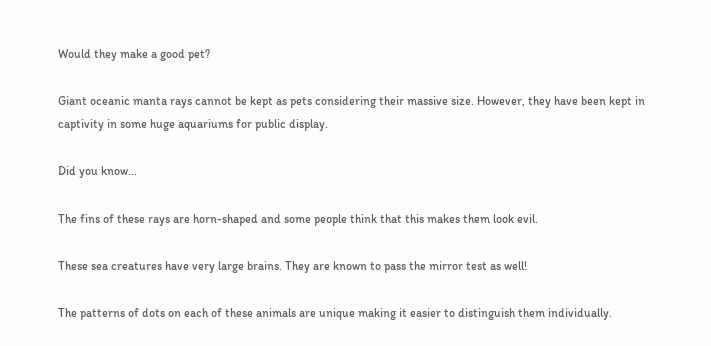Would they make a good pet?

Giant oceanic manta rays cannot be kept as pets considering their massive size. However, they have been kept in captivity in some huge aquariums for public display.

Did you know...

The fins of these rays are horn-shaped and some people think that this makes them look evil.

These sea creatures have very large brains. They are known to pass the mirror test as well!

The patterns of dots on each of these animals are unique making it easier to distinguish them individually.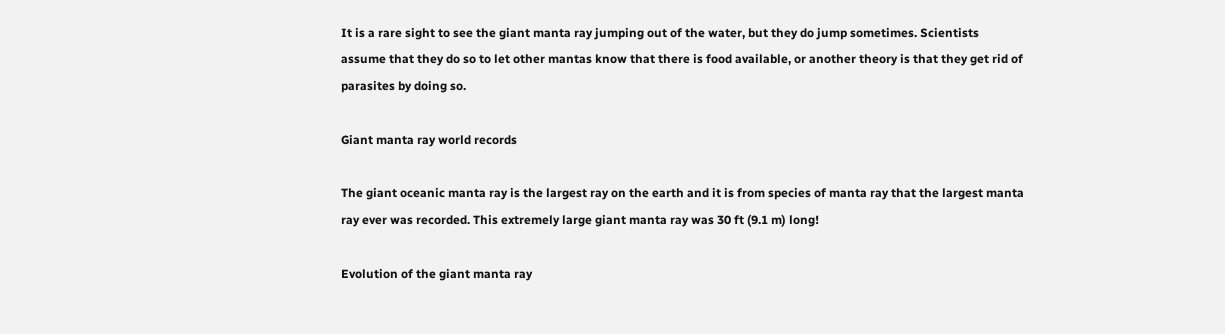It is a rare sight to see the giant manta ray jumping out of the water, but they do jump sometimes. Scientists assume that they do so to let other mantas know that there is food available, or another theory is that they get rid of parasites by doing so.

Giant manta ray world records

The giant oceanic manta ray is the largest ray on the earth and it is from species of manta ray that the largest manta ray ever was recorded. This extremely large giant manta ray was 30 ft (9.1 m) long!

Evolution of the giant manta ray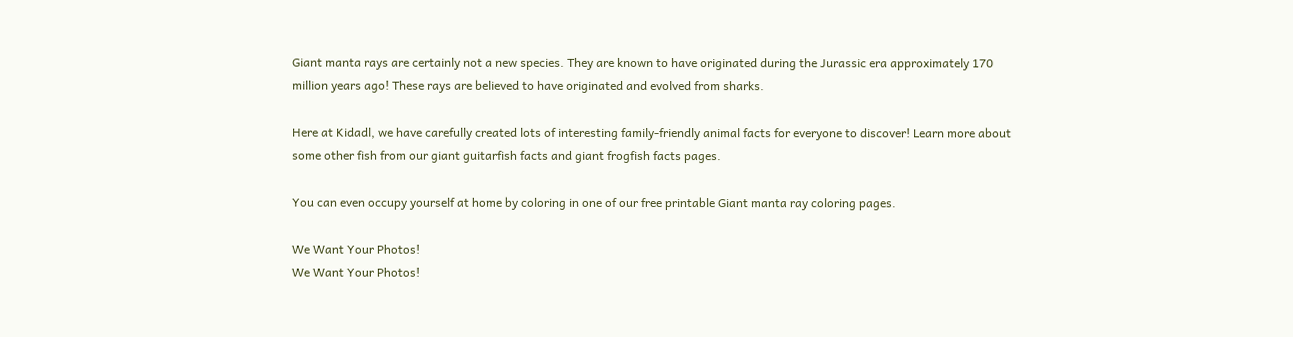Giant manta rays are certainly not a new species. They are known to have originated during the Jurassic era approximately 170 million years ago! These rays are believed to have originated and evolved from sharks.

Here at Kidadl, we have carefully created lots of interesting family-friendly animal facts for everyone to discover! Learn more about some other fish from our giant guitarfish facts and giant frogfish facts pages.

You can even occupy yourself at home by coloring in one of our free printable Giant manta ray coloring pages.

We Want Your Photos!
We Want Your Photos!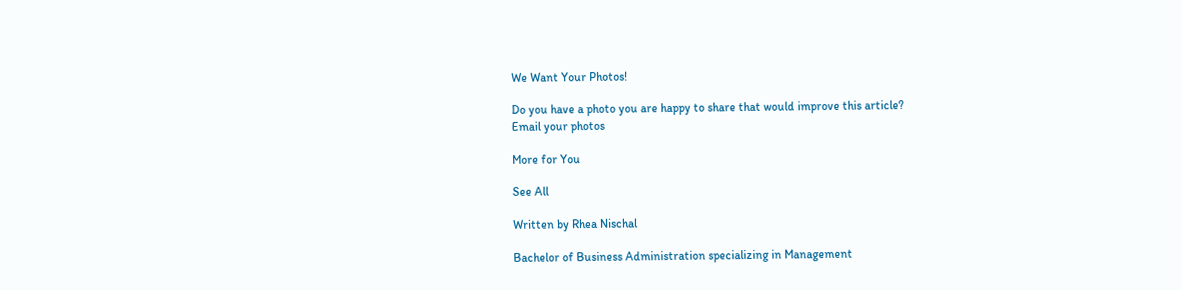We Want Your Photos!

Do you have a photo you are happy to share that would improve this article?
Email your photos

More for You

See All

Written by Rhea Nischal

Bachelor of Business Administration specializing in Management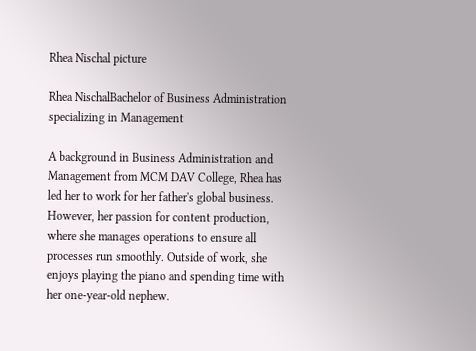Rhea Nischal picture

Rhea NischalBachelor of Business Administration specializing in Management

A background in Business Administration and Management from MCM DAV College, Rhea has led her to work for her father's global business. However, her passion for content production, where she manages operations to ensure all processes run smoothly. Outside of work, she enjoys playing the piano and spending time with her one-year-old nephew.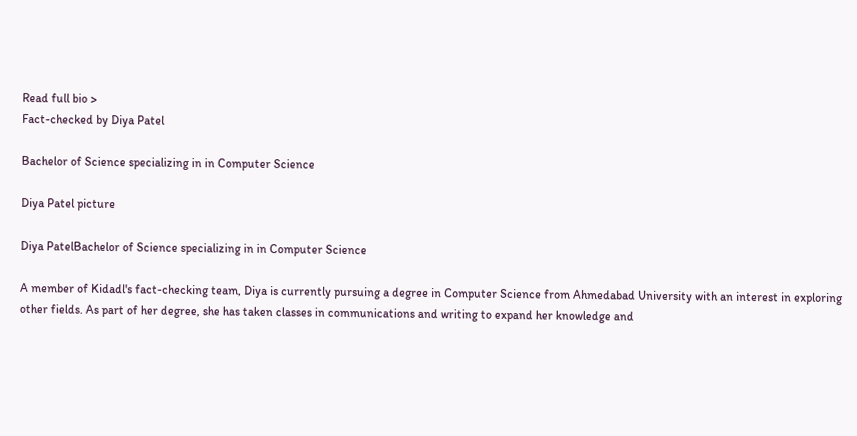Read full bio >
Fact-checked by Diya Patel

Bachelor of Science specializing in in Computer Science

Diya Patel picture

Diya PatelBachelor of Science specializing in in Computer Science

A member of Kidadl's fact-checking team, Diya is currently pursuing a degree in Computer Science from Ahmedabad University with an interest in exploring other fields. As part of her degree, she has taken classes in communications and writing to expand her knowledge and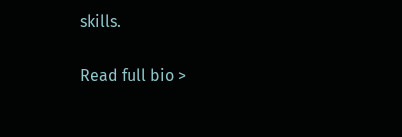skills.

Read full bio >